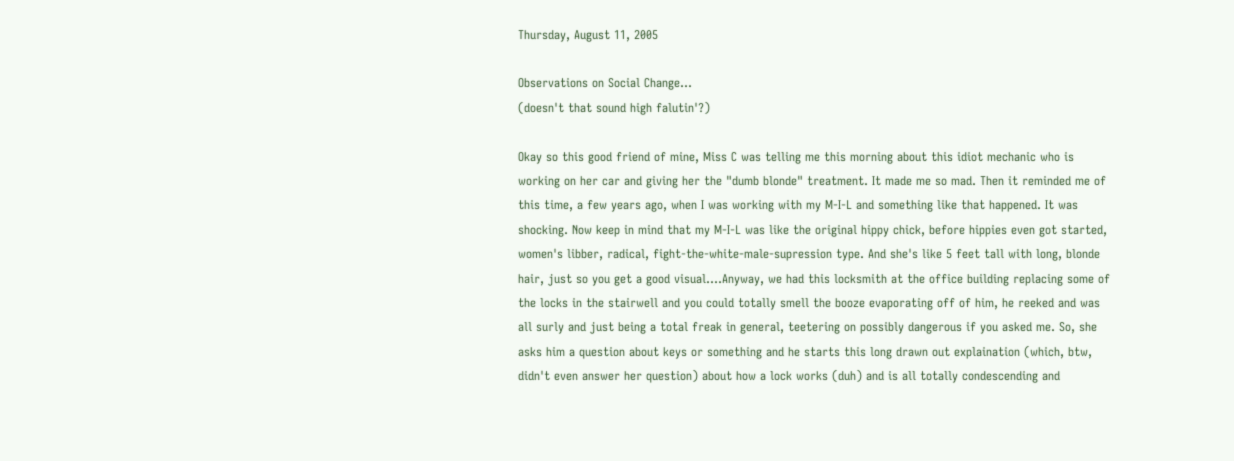Thursday, August 11, 2005

Observations on Social Change...
(doesn't that sound high falutin'?)

Okay so this good friend of mine, Miss C was telling me this morning about this idiot mechanic who is working on her car and giving her the "dumb blonde" treatment. It made me so mad. Then it reminded me of this time, a few years ago, when I was working with my M-I-L and something like that happened. It was shocking. Now keep in mind that my M-I-L was like the original hippy chick, before hippies even got started, women's libber, radical, fight-the-white-male-supression type. And she's like 5 feet tall with long, blonde hair, just so you get a good visual....Anyway, we had this locksmith at the office building replacing some of the locks in the stairwell and you could totally smell the booze evaporating off of him, he reeked and was all surly and just being a total freak in general, teetering on possibly dangerous if you asked me. So, she asks him a question about keys or something and he starts this long drawn out explaination (which, btw, didn't even answer her question) about how a lock works (duh) and is all totally condescending and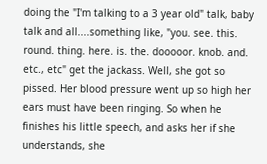doing the "I'm talking to a 3 year old" talk, baby talk and all....something like, "you. see. this. round. thing. here. is. the. dooooor. knob. and. etc., etc" get the jackass. Well, she got so pissed. Her blood pressure went up so high her ears must have been ringing. So when he finishes his little speech, and asks her if she understands, she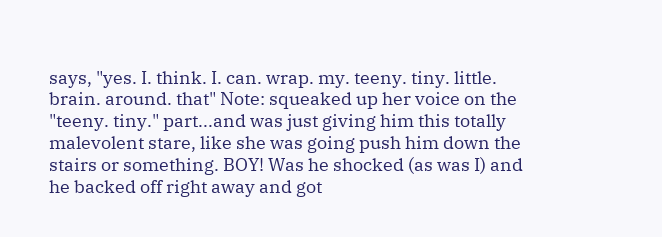says, "yes. I. think. I. can. wrap. my. teeny. tiny. little. brain. around. that" Note: squeaked up her voice on the "teeny. tiny." part...and was just giving him this totally malevolent stare, like she was going push him down the stairs or something. BOY! Was he shocked (as was I) and he backed off right away and got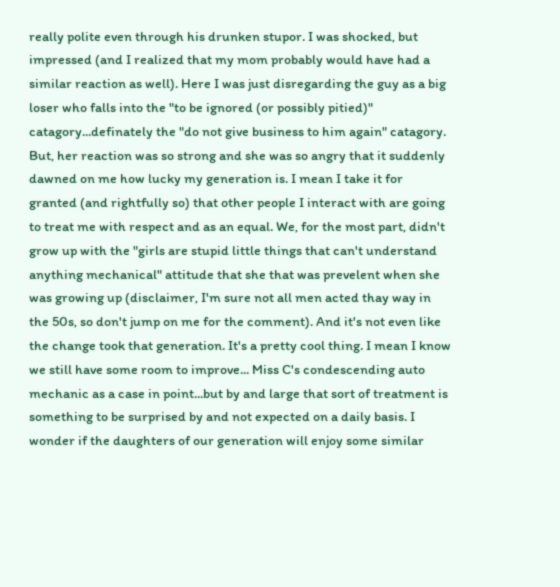really polite even through his drunken stupor. I was shocked, but impressed (and I realized that my mom probably would have had a similar reaction as well). Here I was just disregarding the guy as a big loser who falls into the "to be ignored (or possibly pitied)" catagory...definately the "do not give business to him again" catagory. But, her reaction was so strong and she was so angry that it suddenly dawned on me how lucky my generation is. I mean I take it for granted (and rightfully so) that other people I interact with are going to treat me with respect and as an equal. We, for the most part, didn't grow up with the "girls are stupid little things that can't understand anything mechanical" attitude that she that was prevelent when she was growing up (disclaimer, I'm sure not all men acted thay way in the 50s, so don't jump on me for the comment). And it's not even like the change took that generation. It's a pretty cool thing. I mean I know we still have some room to improve... Miss C's condescending auto mechanic as a case in point...but by and large that sort of treatment is something to be surprised by and not expected on a daily basis. I wonder if the daughters of our generation will enjoy some similar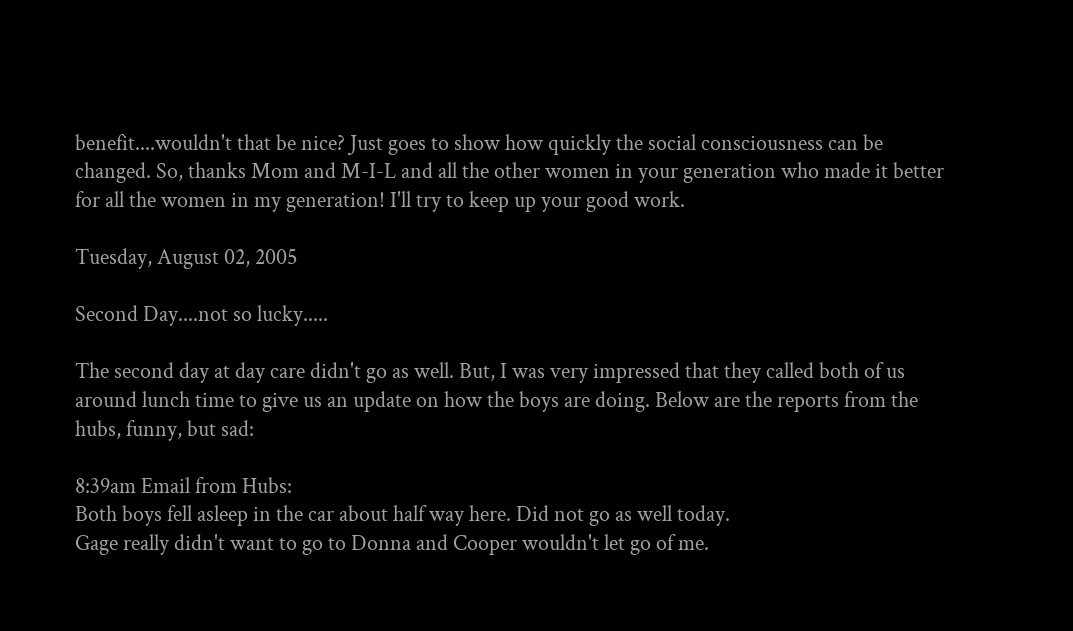benefit....wouldn't that be nice? Just goes to show how quickly the social consciousness can be changed. So, thanks Mom and M-I-L and all the other women in your generation who made it better for all the women in my generation! I'll try to keep up your good work.

Tuesday, August 02, 2005

Second Day....not so lucky.....

The second day at day care didn't go as well. But, I was very impressed that they called both of us around lunch time to give us an update on how the boys are doing. Below are the reports from the hubs, funny, but sad:

8:39am Email from Hubs:
Both boys fell asleep in the car about half way here. Did not go as well today.
Gage really didn't want to go to Donna and Cooper wouldn't let go of me.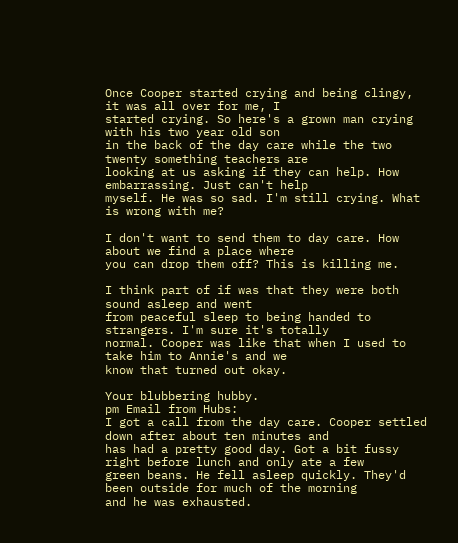Once Cooper started crying and being clingy, it was all over for me, I
started crying. So here's a grown man crying with his two year old son
in the back of the day care while the two twenty something teachers are
looking at us asking if they can help. How embarrassing. Just can't help
myself. He was so sad. I'm still crying. What is wrong with me?

I don't want to send them to day care. How about we find a place where
you can drop them off? This is killing me.

I think part of if was that they were both sound asleep and went
from peaceful sleep to being handed to strangers. I'm sure it's totally
normal. Cooper was like that when I used to take him to Annie's and we
know that turned out okay.

Your blubbering hubby.
pm Email from Hubs:
I got a call from the day care. Cooper settled down after about ten minutes and
has had a pretty good day. Got a bit fussy right before lunch and only ate a few
green beans. He fell asleep quickly. They'd been outside for much of the morning
and he was exhausted.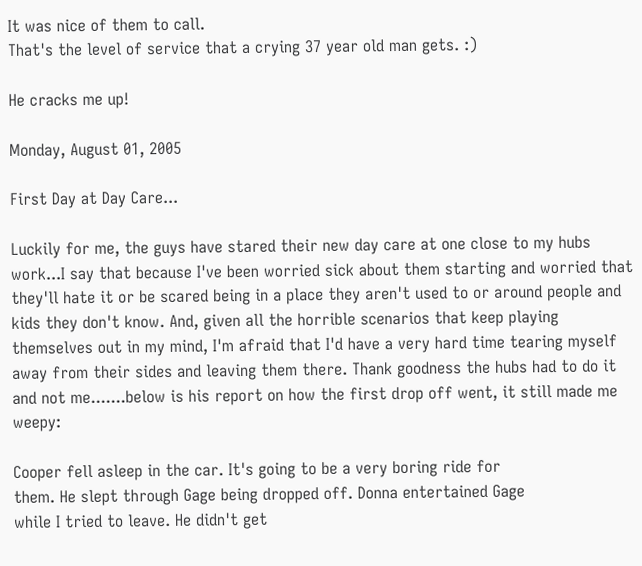It was nice of them to call.
That's the level of service that a crying 37 year old man gets. :)

He cracks me up!

Monday, August 01, 2005

First Day at Day Care...

Luckily for me, the guys have stared their new day care at one close to my hubs work...I say that because I've been worried sick about them starting and worried that they'll hate it or be scared being in a place they aren't used to or around people and kids they don't know. And, given all the horrible scenarios that keep playing themselves out in my mind, I'm afraid that I'd have a very hard time tearing myself away from their sides and leaving them there. Thank goodness the hubs had to do it and not me.......below is his report on how the first drop off went, it still made me weepy:

Cooper fell asleep in the car. It's going to be a very boring ride for
them. He slept through Gage being dropped off. Donna entertained Gage
while I tried to leave. He didn't get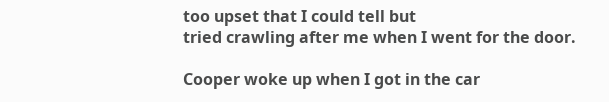too upset that I could tell but
tried crawling after me when I went for the door.

Cooper woke up when I got in the car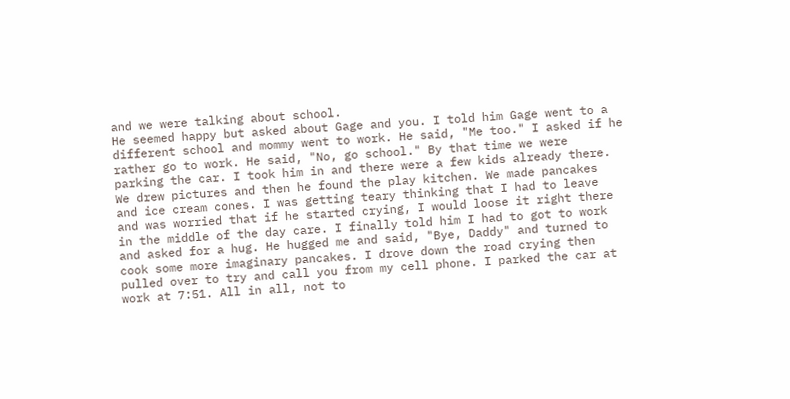and we were talking about school.
He seemed happy but asked about Gage and you. I told him Gage went to a
different school and mommy went to work. He said, "Me too." I asked if he
rather go to work. He said, "No, go school." By that time we were
parking the car. I took him in and there were a few kids already there.
We drew pictures and then he found the play kitchen. We made pancakes
and ice cream cones. I was getting teary thinking that I had to leave
and was worried that if he started crying, I would loose it right there
in the middle of the day care. I finally told him I had to got to work
and asked for a hug. He hugged me and said, "Bye, Daddy" and turned to
cook some more imaginary pancakes. I drove down the road crying then
pulled over to try and call you from my cell phone. I parked the car at
work at 7:51. All in all, not to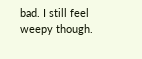bad. I still feel weepy though.